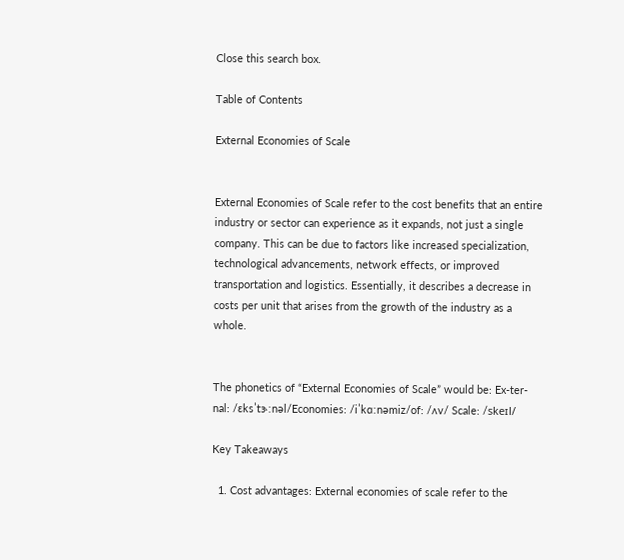Close this search box.

Table of Contents

External Economies of Scale


External Economies of Scale refer to the cost benefits that an entire industry or sector can experience as it expands, not just a single company. This can be due to factors like increased specialization, technological advancements, network effects, or improved transportation and logistics. Essentially, it describes a decrease in costs per unit that arises from the growth of the industry as a whole.


The phonetics of “External Economies of Scale” would be: Ex-ter-nal: /ɛksˈtɝːnəl/Economies: /iˈkɑːnəmiz/of: /ʌv/ Scale: /skeɪl/

Key Takeaways

  1. Cost advantages: External economies of scale refer to the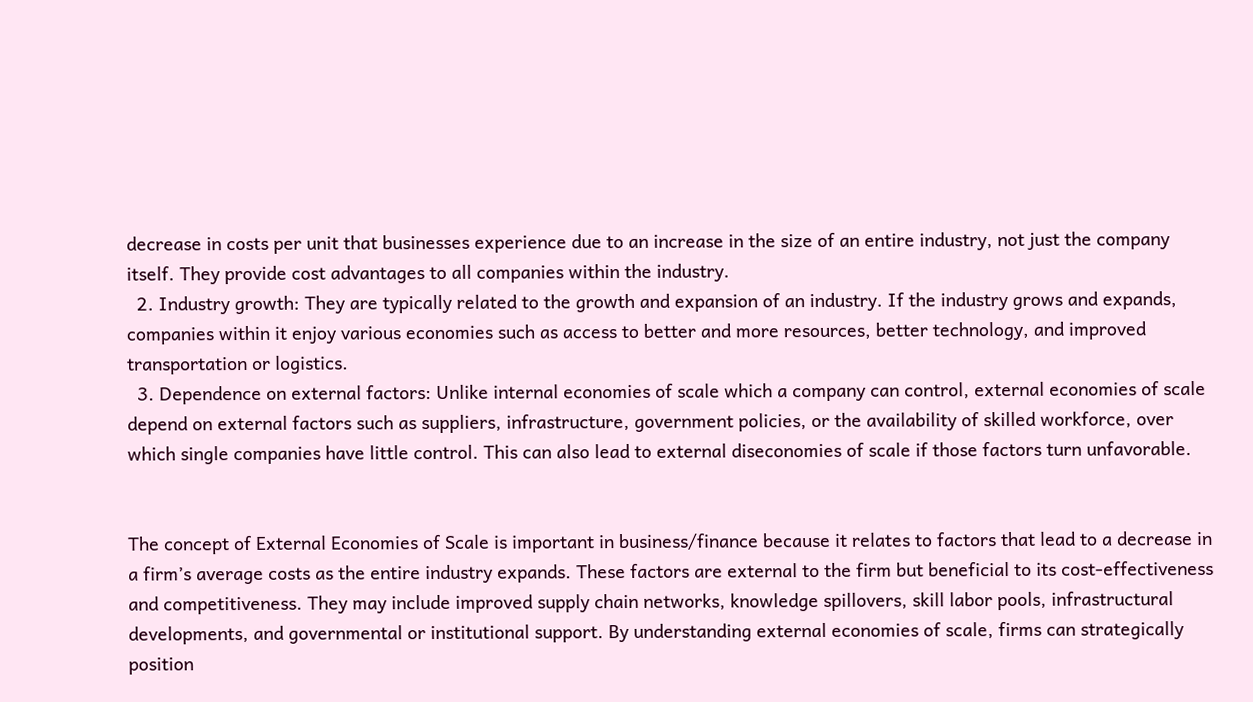decrease in costs per unit that businesses experience due to an increase in the size of an entire industry, not just the company itself. They provide cost advantages to all companies within the industry.
  2. Industry growth: They are typically related to the growth and expansion of an industry. If the industry grows and expands, companies within it enjoy various economies such as access to better and more resources, better technology, and improved transportation or logistics.
  3. Dependence on external factors: Unlike internal economies of scale which a company can control, external economies of scale depend on external factors such as suppliers, infrastructure, government policies, or the availability of skilled workforce, over which single companies have little control. This can also lead to external diseconomies of scale if those factors turn unfavorable.


The concept of External Economies of Scale is important in business/finance because it relates to factors that lead to a decrease in a firm’s average costs as the entire industry expands. These factors are external to the firm but beneficial to its cost-effectiveness and competitiveness. They may include improved supply chain networks, knowledge spillovers, skill labor pools, infrastructural developments, and governmental or institutional support. By understanding external economies of scale, firms can strategically position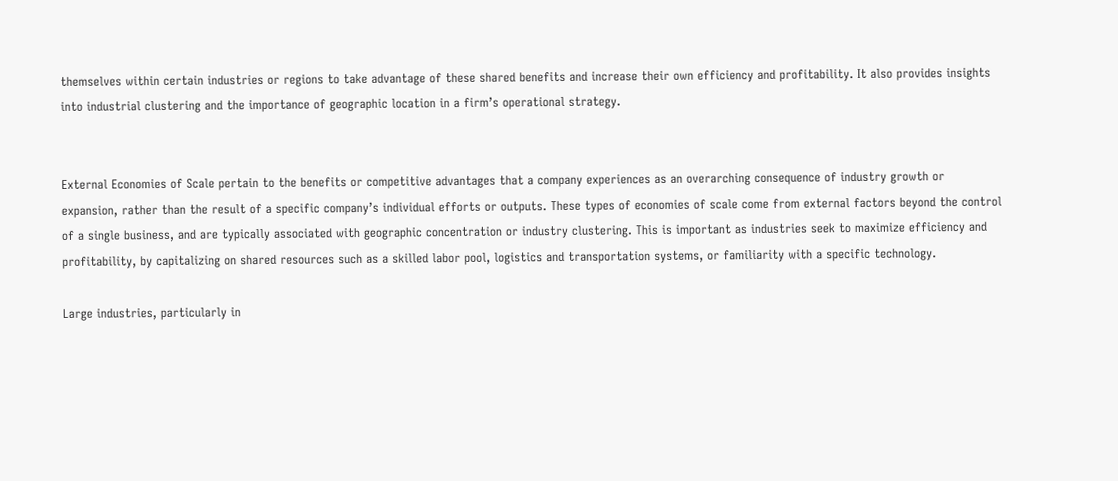themselves within certain industries or regions to take advantage of these shared benefits and increase their own efficiency and profitability. It also provides insights into industrial clustering and the importance of geographic location in a firm’s operational strategy.


External Economies of Scale pertain to the benefits or competitive advantages that a company experiences as an overarching consequence of industry growth or expansion, rather than the result of a specific company’s individual efforts or outputs. These types of economies of scale come from external factors beyond the control of a single business, and are typically associated with geographic concentration or industry clustering. This is important as industries seek to maximize efficiency and profitability, by capitalizing on shared resources such as a skilled labor pool, logistics and transportation systems, or familiarity with a specific technology.

Large industries, particularly in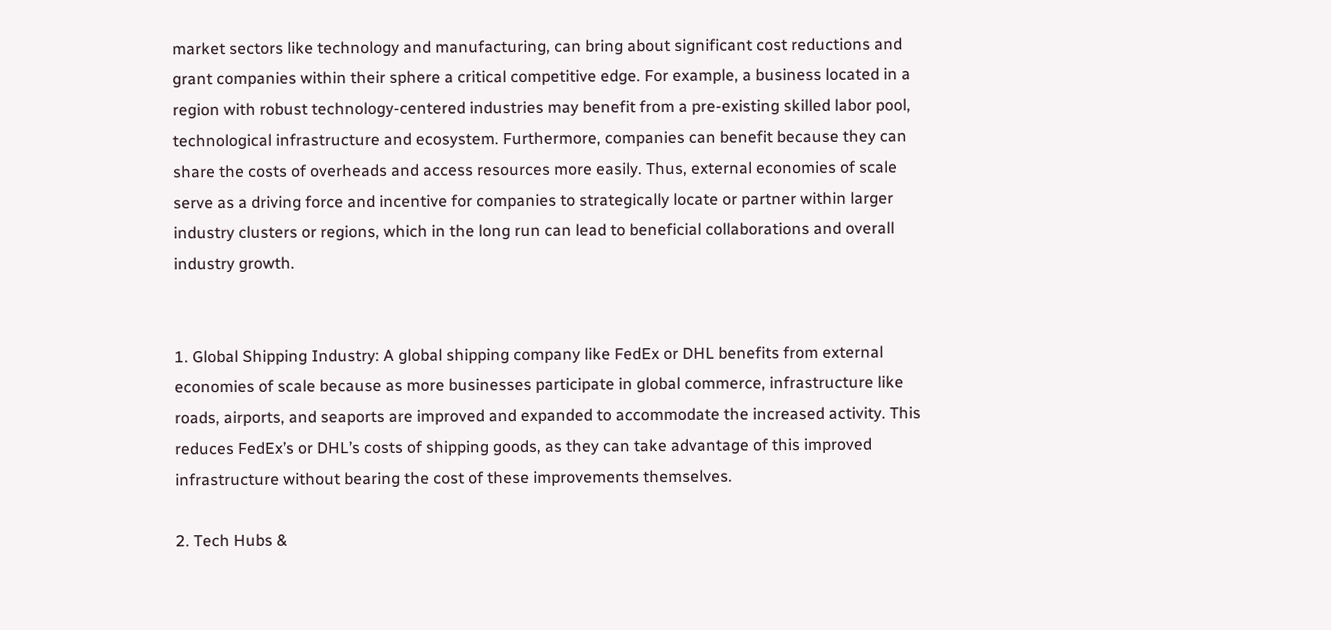market sectors like technology and manufacturing, can bring about significant cost reductions and grant companies within their sphere a critical competitive edge. For example, a business located in a region with robust technology-centered industries may benefit from a pre-existing skilled labor pool, technological infrastructure and ecosystem. Furthermore, companies can benefit because they can share the costs of overheads and access resources more easily. Thus, external economies of scale serve as a driving force and incentive for companies to strategically locate or partner within larger industry clusters or regions, which in the long run can lead to beneficial collaborations and overall industry growth.


1. Global Shipping Industry: A global shipping company like FedEx or DHL benefits from external economies of scale because as more businesses participate in global commerce, infrastructure like roads, airports, and seaports are improved and expanded to accommodate the increased activity. This reduces FedEx’s or DHL’s costs of shipping goods, as they can take advantage of this improved infrastructure without bearing the cost of these improvements themselves.

2. Tech Hubs &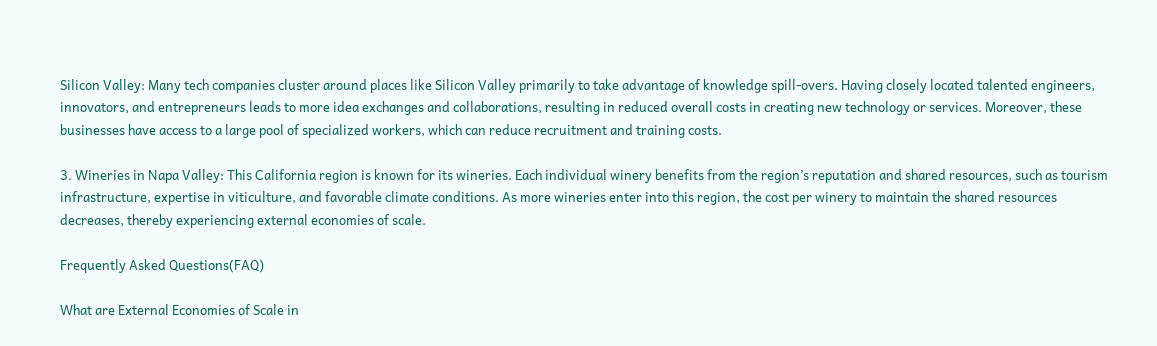Silicon Valley: Many tech companies cluster around places like Silicon Valley primarily to take advantage of knowledge spill-overs. Having closely located talented engineers, innovators, and entrepreneurs leads to more idea exchanges and collaborations, resulting in reduced overall costs in creating new technology or services. Moreover, these businesses have access to a large pool of specialized workers, which can reduce recruitment and training costs.

3. Wineries in Napa Valley: This California region is known for its wineries. Each individual winery benefits from the region’s reputation and shared resources, such as tourism infrastructure, expertise in viticulture, and favorable climate conditions. As more wineries enter into this region, the cost per winery to maintain the shared resources decreases, thereby experiencing external economies of scale.

Frequently Asked Questions(FAQ)

What are External Economies of Scale in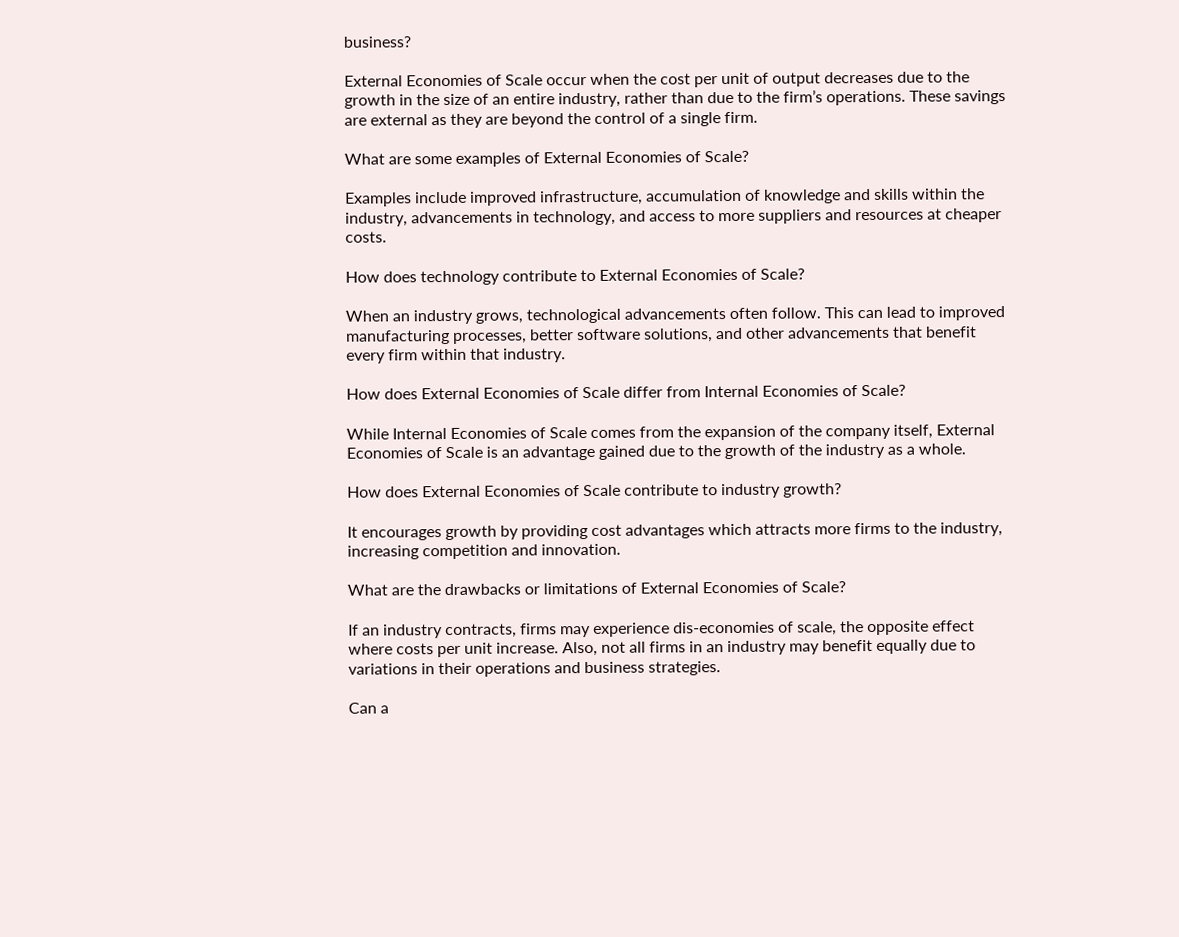business?

External Economies of Scale occur when the cost per unit of output decreases due to the growth in the size of an entire industry, rather than due to the firm’s operations. These savings are external as they are beyond the control of a single firm.

What are some examples of External Economies of Scale?

Examples include improved infrastructure, accumulation of knowledge and skills within the industry, advancements in technology, and access to more suppliers and resources at cheaper costs.

How does technology contribute to External Economies of Scale?

When an industry grows, technological advancements often follow. This can lead to improved manufacturing processes, better software solutions, and other advancements that benefit every firm within that industry.

How does External Economies of Scale differ from Internal Economies of Scale?

While Internal Economies of Scale comes from the expansion of the company itself, External Economies of Scale is an advantage gained due to the growth of the industry as a whole.

How does External Economies of Scale contribute to industry growth?

It encourages growth by providing cost advantages which attracts more firms to the industry, increasing competition and innovation.

What are the drawbacks or limitations of External Economies of Scale?

If an industry contracts, firms may experience dis-economies of scale, the opposite effect where costs per unit increase. Also, not all firms in an industry may benefit equally due to variations in their operations and business strategies.

Can a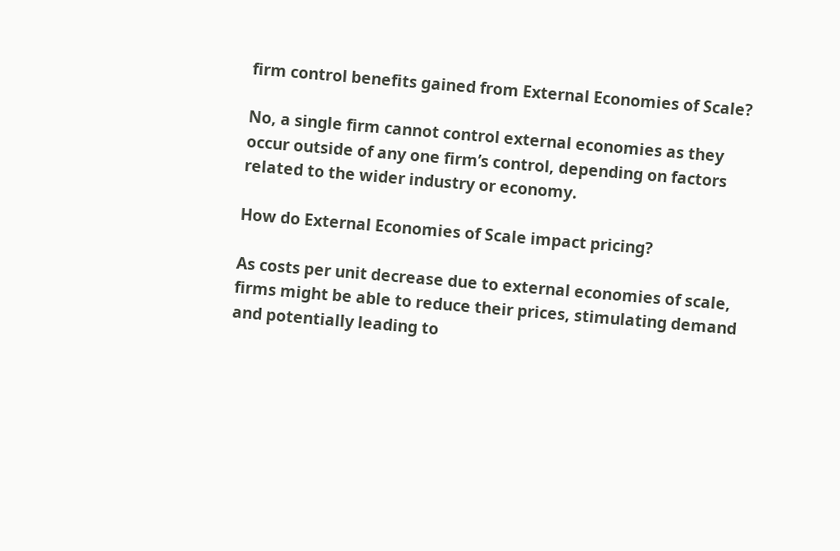firm control benefits gained from External Economies of Scale?

No, a single firm cannot control external economies as they occur outside of any one firm’s control, depending on factors related to the wider industry or economy.

How do External Economies of Scale impact pricing?

As costs per unit decrease due to external economies of scale, firms might be able to reduce their prices, stimulating demand and potentially leading to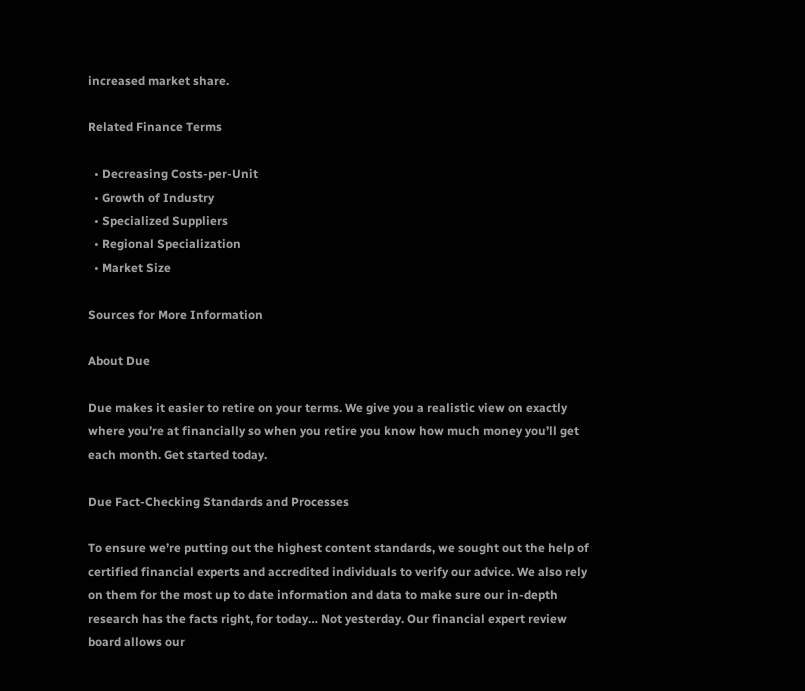increased market share.

Related Finance Terms

  • Decreasing Costs-per-Unit
  • Growth of Industry
  • Specialized Suppliers
  • Regional Specialization
  • Market Size

Sources for More Information

About Due

Due makes it easier to retire on your terms. We give you a realistic view on exactly where you’re at financially so when you retire you know how much money you’ll get each month. Get started today.

Due Fact-Checking Standards and Processes

To ensure we’re putting out the highest content standards, we sought out the help of certified financial experts and accredited individuals to verify our advice. We also rely on them for the most up to date information and data to make sure our in-depth research has the facts right, for today… Not yesterday. Our financial expert review board allows our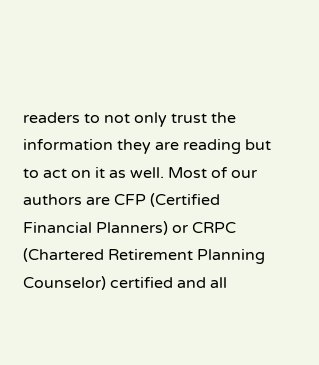readers to not only trust the information they are reading but to act on it as well. Most of our authors are CFP (Certified Financial Planners) or CRPC (Chartered Retirement Planning Counselor) certified and all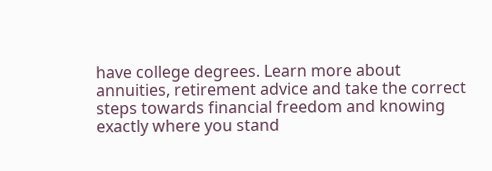have college degrees. Learn more about annuities, retirement advice and take the correct steps towards financial freedom and knowing exactly where you stand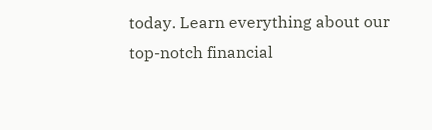today. Learn everything about our top-notch financial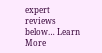expert reviews below… Learn More